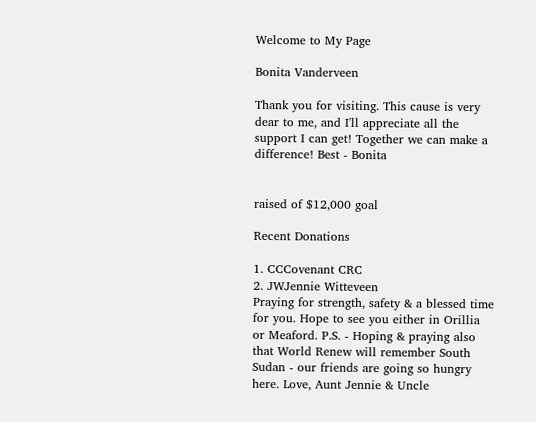Welcome to My Page

Bonita Vanderveen

Thank you for visiting. This cause is very dear to me, and I'll appreciate all the support I can get! Together we can make a difference! Best - Bonita


raised of $12,000 goal

Recent Donations

1. CCCovenant CRC
2. JWJennie Witteveen
Praying for strength, safety & a blessed time for you. Hope to see you either in Orillia or Meaford. P.S. - Hoping & praying also that World Renew will remember South Sudan - our friends are going so hungry here. Love, Aunt Jennie & Uncle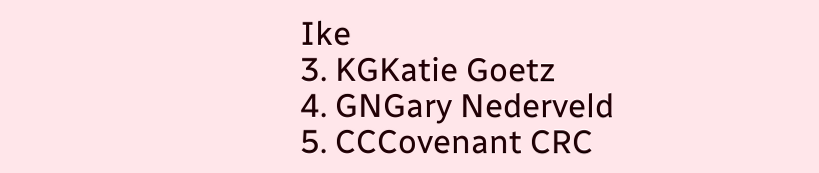Ike
3. KGKatie Goetz
4. GNGary Nederveld
5. CCCovenant CRC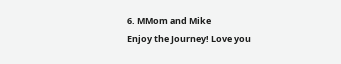6. MMom and Mike
Enjoy the Journey! Love you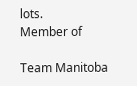lots.
Member of

Team Manitoba